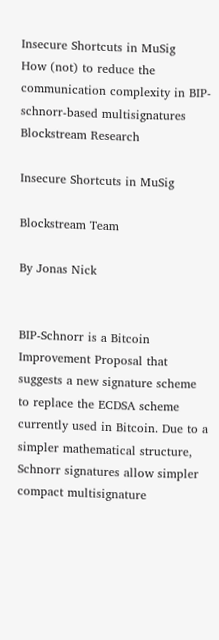Insecure Shortcuts in MuSig
How (not) to reduce the communication complexity in BIP-schnorr-based multisignatures
Blockstream Research

Insecure Shortcuts in MuSig

Blockstream Team

By Jonas Nick


BIP-Schnorr is a Bitcoin Improvement Proposal that suggests a new signature scheme to replace the ECDSA scheme currently used in Bitcoin. Due to a simpler mathematical structure, Schnorr signatures allow simpler compact multisignature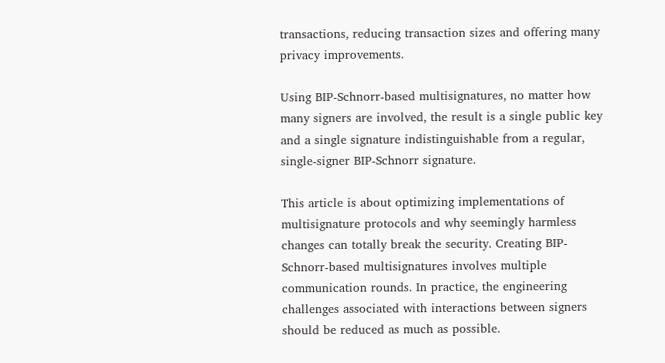transactions, reducing transaction sizes and offering many privacy improvements.

Using BIP-Schnorr-based multisignatures, no matter how many signers are involved, the result is a single public key and a single signature indistinguishable from a regular, single-signer BIP-Schnorr signature.

This article is about optimizing implementations of multisignature protocols and why seemingly harmless changes can totally break the security. Creating BIP-Schnorr-based multisignatures involves multiple communication rounds. In practice, the engineering challenges associated with interactions between signers should be reduced as much as possible.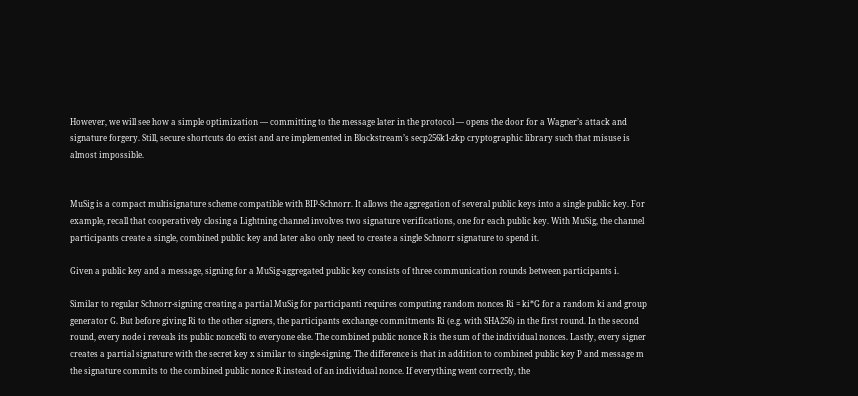However, we will see how a simple optimization — committing to the message later in the protocol — opens the door for a Wagner’s attack and signature forgery. Still, secure shortcuts do exist and are implemented in Blockstream’s secp256k1-zkp cryptographic library such that misuse is almost impossible.


MuSig is a compact multisignature scheme compatible with BIP-Schnorr. It allows the aggregation of several public keys into a single public key. For example, recall that cooperatively closing a Lightning channel involves two signature verifications, one for each public key. With MuSig, the channel participants create a single, combined public key and later also only need to create a single Schnorr signature to spend it.

Given a public key and a message, signing for a MuSig-aggregated public key consists of three communication rounds between participants i.

Similar to regular Schnorr-signing creating a partial MuSig for participanti requires computing random nonces Ri = ki*G for a random ki and group generator G. But before giving Ri to the other signers, the participants exchange commitments Ri (e.g. with SHA256) in the first round. In the second round, every node i reveals its public nonceRi to everyone else. The combined public nonce R is the sum of the individual nonces. Lastly, every signer creates a partial signature with the secret key x similar to single-signing. The difference is that in addition to combined public key P and message m the signature commits to the combined public nonce R instead of an individual nonce. If everything went correctly, the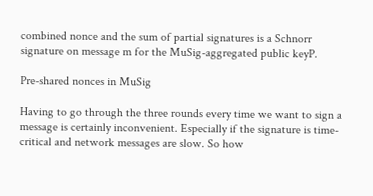combined nonce and the sum of partial signatures is a Schnorr signature on message m for the MuSig-aggregated public keyP.

Pre-shared nonces in MuSig

Having to go through the three rounds every time we want to sign a message is certainly inconvenient. Especially if the signature is time-critical and network messages are slow. So how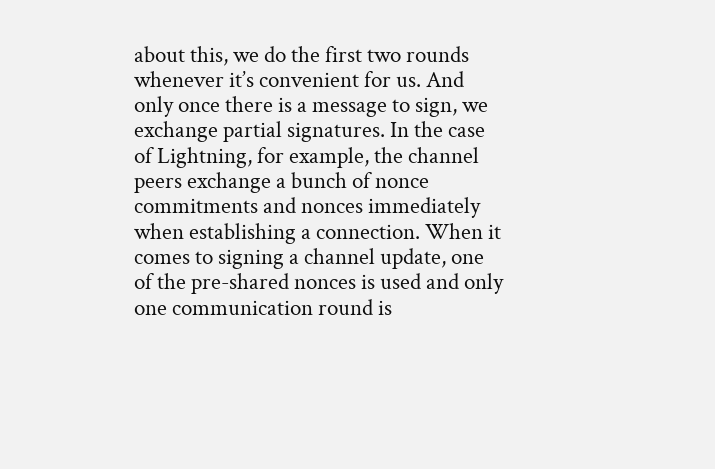about this, we do the first two rounds whenever it’s convenient for us. And only once there is a message to sign, we exchange partial signatures. In the case of Lightning, for example, the channel peers exchange a bunch of nonce commitments and nonces immediately when establishing a connection. When it comes to signing a channel update, one of the pre-shared nonces is used and only one communication round is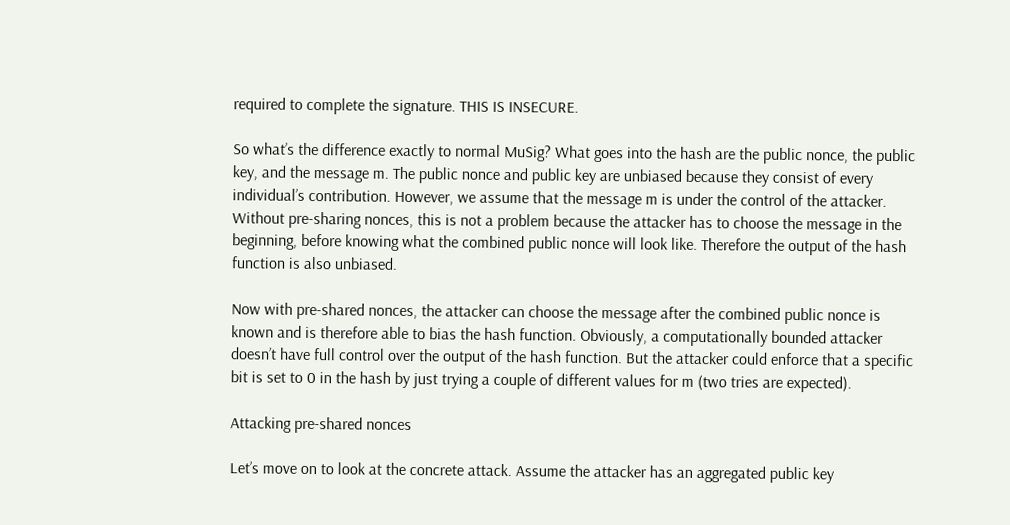required to complete the signature. THIS IS INSECURE.

So what’s the difference exactly to normal MuSig? What goes into the hash are the public nonce, the public key, and the message m. The public nonce and public key are unbiased because they consist of every individual’s contribution. However, we assume that the message m is under the control of the attacker. Without pre-sharing nonces, this is not a problem because the attacker has to choose the message in the beginning, before knowing what the combined public nonce will look like. Therefore the output of the hash function is also unbiased.

Now with pre-shared nonces, the attacker can choose the message after the combined public nonce is known and is therefore able to bias the hash function. Obviously, a computationally bounded attacker doesn’t have full control over the output of the hash function. But the attacker could enforce that a specific bit is set to 0 in the hash by just trying a couple of different values for m (two tries are expected).

Attacking pre-shared nonces

Let’s move on to look at the concrete attack. Assume the attacker has an aggregated public key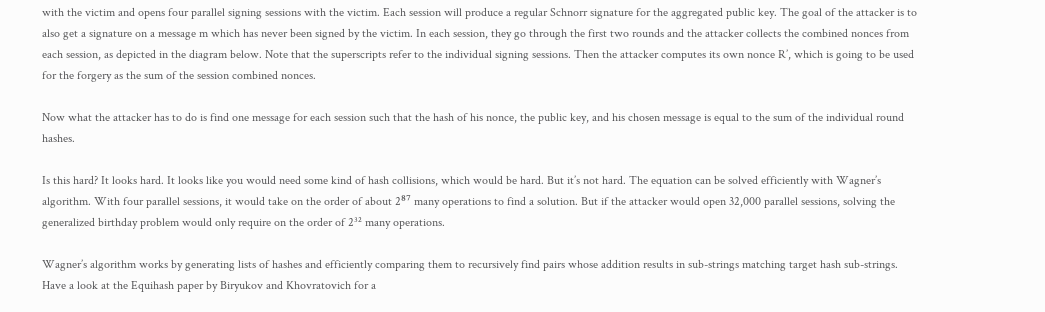with the victim and opens four parallel signing sessions with the victim. Each session will produce a regular Schnorr signature for the aggregated public key. The goal of the attacker is to also get a signature on a message m which has never been signed by the victim. In each session, they go through the first two rounds and the attacker collects the combined nonces from each session, as depicted in the diagram below. Note that the superscripts refer to the individual signing sessions. Then the attacker computes its own nonce R’, which is going to be used for the forgery as the sum of the session combined nonces.

Now what the attacker has to do is find one message for each session such that the hash of his nonce, the public key, and his chosen message is equal to the sum of the individual round hashes.

Is this hard? It looks hard. It looks like you would need some kind of hash collisions, which would be hard. But it’s not hard. The equation can be solved efficiently with Wagner’s algorithm. With four parallel sessions, it would take on the order of about 2⁸⁷ many operations to find a solution. But if the attacker would open 32,000 parallel sessions, solving the generalized birthday problem would only require on the order of 2³² many operations.

Wagner’s algorithm works by generating lists of hashes and efficiently comparing them to recursively find pairs whose addition results in sub-strings matching target hash sub-strings. Have a look at the Equihash paper by Biryukov and Khovratovich for a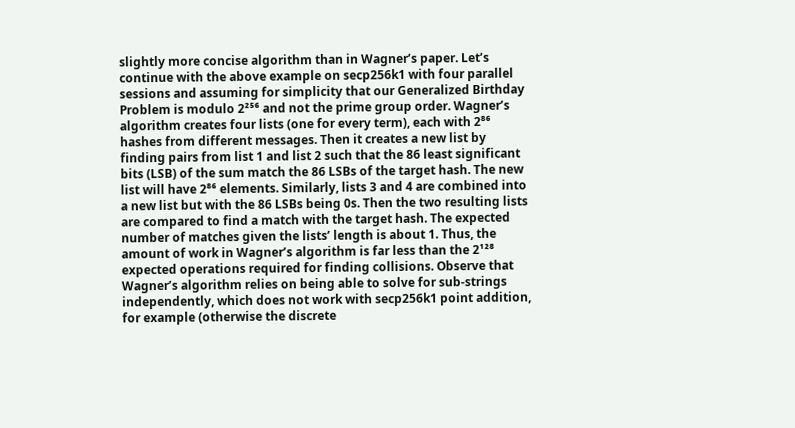slightly more concise algorithm than in Wagner’s paper. Let’s continue with the above example on secp256k1 with four parallel sessions and assuming for simplicity that our Generalized Birthday Problem is modulo 2²⁵⁶ and not the prime group order. Wagner’s algorithm creates four lists (one for every term), each with 2⁸⁶ hashes from different messages. Then it creates a new list by finding pairs from list 1 and list 2 such that the 86 least significant bits (LSB) of the sum match the 86 LSBs of the target hash. The new list will have 2⁸⁶ elements. Similarly, lists 3 and 4 are combined into a new list but with the 86 LSBs being 0s. Then the two resulting lists are compared to find a match with the target hash. The expected number of matches given the lists’ length is about 1. Thus, the amount of work in Wagner’s algorithm is far less than the 2¹²⁸ expected operations required for finding collisions. Observe that Wagner’s algorithm relies on being able to solve for sub-strings independently, which does not work with secp256k1 point addition, for example (otherwise the discrete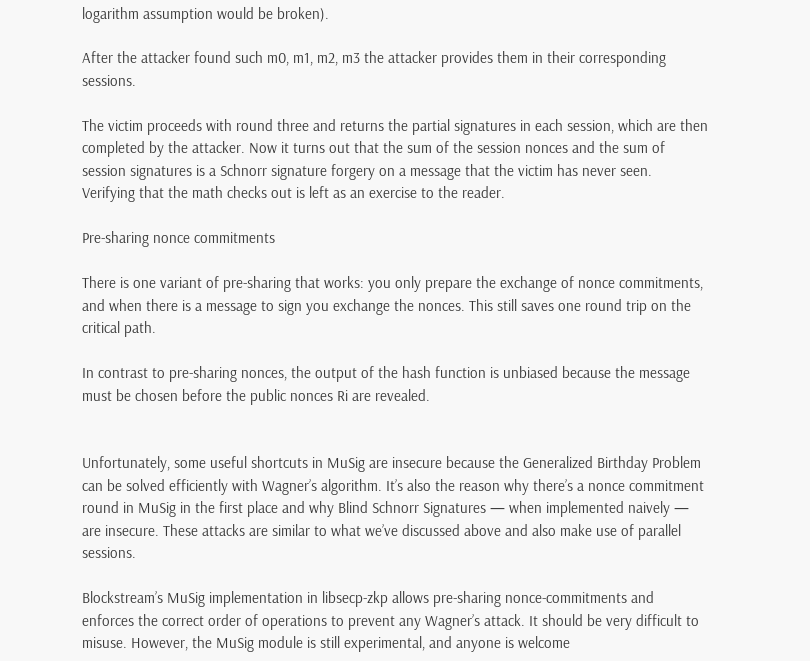logarithm assumption would be broken).

After the attacker found such m0, m1, m2, m3 the attacker provides them in their corresponding sessions.

The victim proceeds with round three and returns the partial signatures in each session, which are then completed by the attacker. Now it turns out that the sum of the session nonces and the sum of session signatures is a Schnorr signature forgery on a message that the victim has never seen. Verifying that the math checks out is left as an exercise to the reader.

Pre-sharing nonce commitments

There is one variant of pre-sharing that works: you only prepare the exchange of nonce commitments, and when there is a message to sign you exchange the nonces. This still saves one round trip on the critical path.

In contrast to pre-sharing nonces, the output of the hash function is unbiased because the message must be chosen before the public nonces Ri are revealed.


Unfortunately, some useful shortcuts in MuSig are insecure because the Generalized Birthday Problem can be solved efficiently with Wagner’s algorithm. It’s also the reason why there’s a nonce commitment round in MuSig in the first place and why Blind Schnorr Signatures — when implemented naively — are insecure. These attacks are similar to what we’ve discussed above and also make use of parallel sessions.

Blockstream’s MuSig implementation in libsecp-zkp allows pre-sharing nonce-commitments and enforces the correct order of operations to prevent any Wagner’s attack. It should be very difficult to misuse. However, the MuSig module is still experimental, and anyone is welcome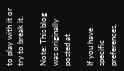to play with it or try to break it.

Note: This blog was originally posted at

If you have specific preferences,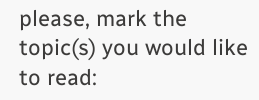please, mark the topic(s) you would like to read: